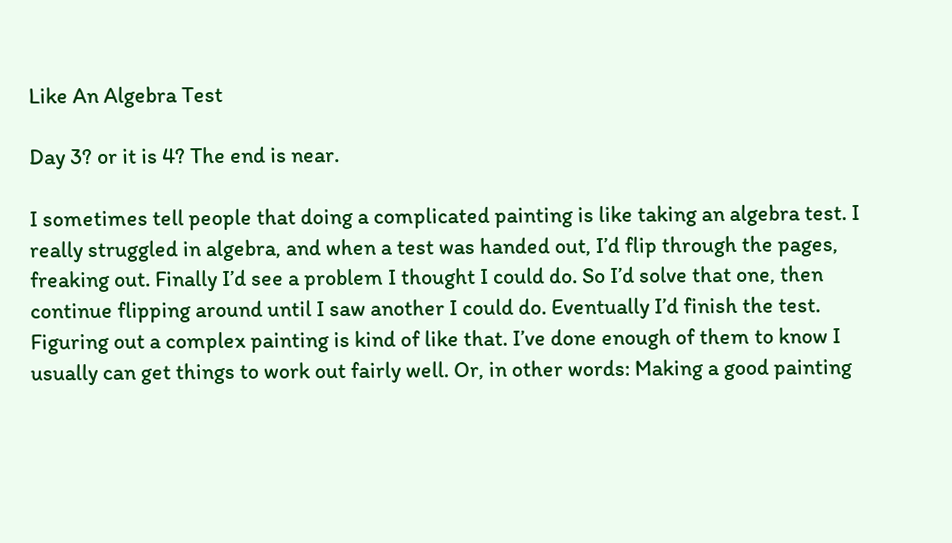Like An Algebra Test

Day 3? or it is 4? The end is near.

I sometimes tell people that doing a complicated painting is like taking an algebra test. I really struggled in algebra, and when a test was handed out, I’d flip through the pages, freaking out. Finally I’d see a problem I thought I could do. So I’d solve that one, then continue flipping around until I saw another I could do. Eventually I’d finish the test. Figuring out a complex painting is kind of like that. I’ve done enough of them to know I usually can get things to work out fairly well. Or, in other words: Making a good painting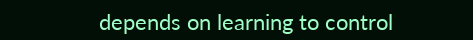depends on learning to control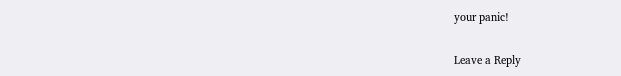your panic!

Leave a Reply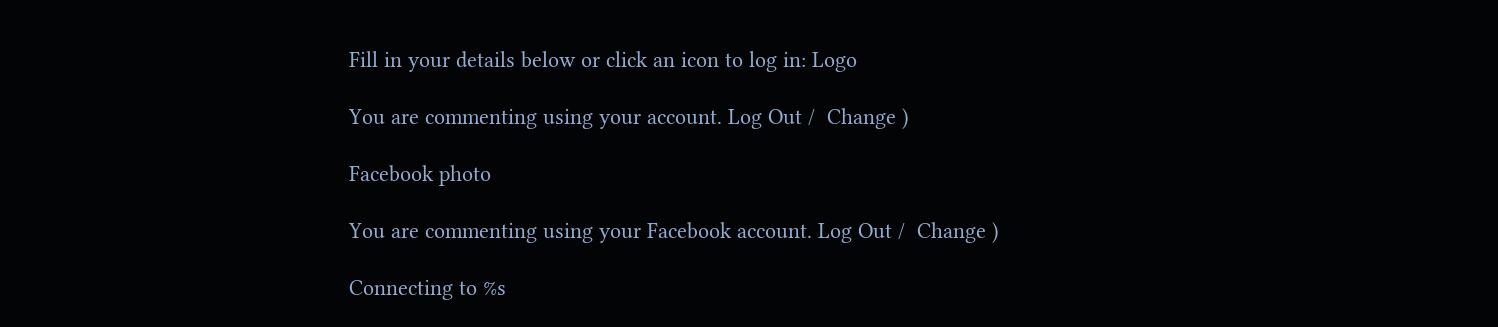Fill in your details below or click an icon to log in: Logo

You are commenting using your account. Log Out /  Change )

Facebook photo

You are commenting using your Facebook account. Log Out /  Change )

Connecting to %s